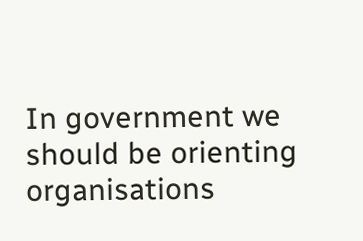In government we should be orienting organisations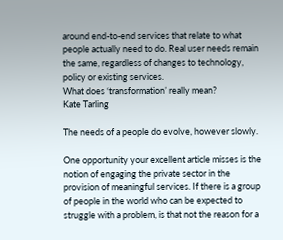around end-to-end services that relate to what people actually need to do. Real user needs remain the same, regardless of changes to technology, policy or existing services.
What does ‘transformation’ really mean?
Kate Tarling

The needs of a people do evolve, however slowly.

One opportunity your excellent article misses is the notion of engaging the private sector in the provision of meaningful services. If there is a group of people in the world who can be expected to struggle with a problem, is that not the reason for a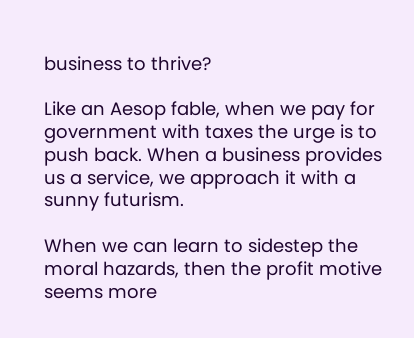business to thrive?

Like an Aesop fable, when we pay for government with taxes the urge is to push back. When a business provides us a service, we approach it with a sunny futurism.

When we can learn to sidestep the moral hazards, then the profit motive seems more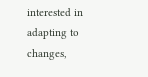interested in adapting to changes,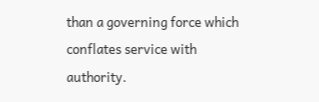than a governing force which conflates service with authority.